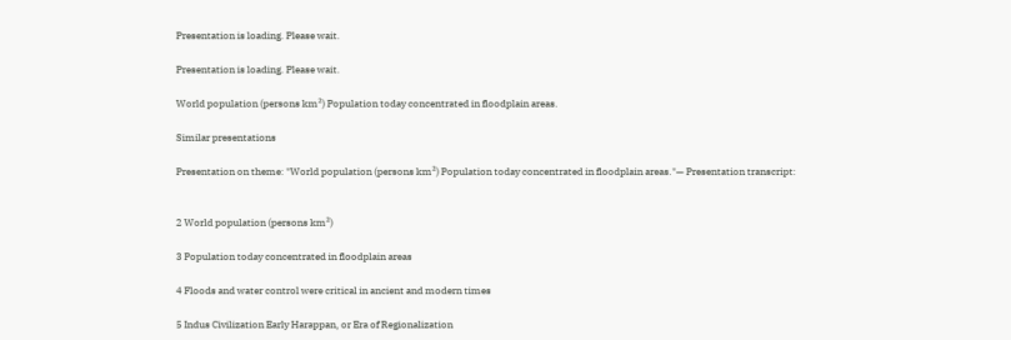Presentation is loading. Please wait.

Presentation is loading. Please wait.

World population (persons km²) Population today concentrated in floodplain areas.

Similar presentations

Presentation on theme: "World population (persons km²) Population today concentrated in floodplain areas."— Presentation transcript:


2 World population (persons km²)

3 Population today concentrated in floodplain areas

4 Floods and water control were critical in ancient and modern times

5 Indus Civilization Early Harappan, or Era of Regionalization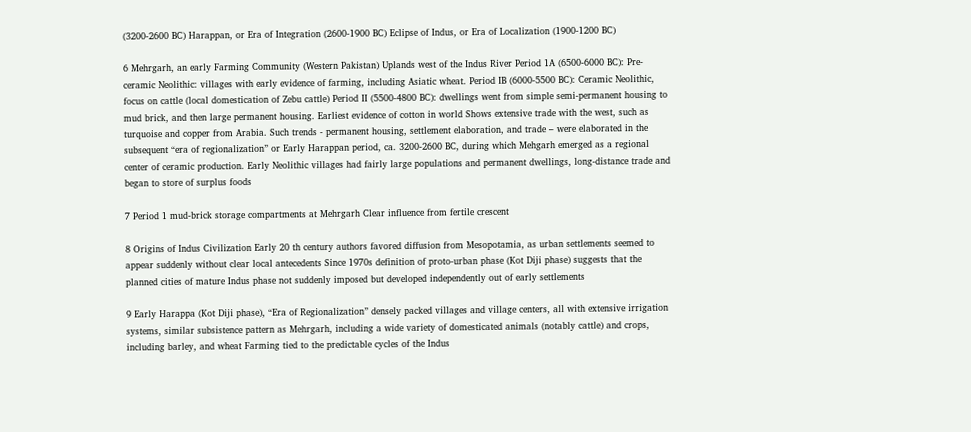(3200-2600 BC) Harappan, or Era of Integration (2600-1900 BC) Eclipse of Indus, or Era of Localization (1900-1200 BC)

6 Mehrgarh, an early Farming Community (Western Pakistan) Uplands west of the Indus River Period 1A (6500-6000 BC): Pre-ceramic Neolithic: villages with early evidence of farming, including Asiatic wheat. Period IB (6000-5500 BC): Ceramic Neolithic, focus on cattle (local domestication of Zebu cattle) Period II (5500-4800 BC): dwellings went from simple semi-permanent housing to mud brick, and then large permanent housing. Earliest evidence of cotton in world Shows extensive trade with the west, such as turquoise and copper from Arabia. Such trends - permanent housing, settlement elaboration, and trade – were elaborated in the subsequent “era of regionalization” or Early Harappan period, ca. 3200-2600 BC, during which Mehgarh emerged as a regional center of ceramic production. Early Neolithic villages had fairly large populations and permanent dwellings, long-distance trade and began to store of surplus foods

7 Period 1 mud-brick storage compartments at Mehrgarh Clear influence from fertile crescent

8 Origins of Indus Civilization Early 20 th century authors favored diffusion from Mesopotamia, as urban settlements seemed to appear suddenly without clear local antecedents Since 1970s definition of proto-urban phase (Kot Diji phase) suggests that the planned cities of mature Indus phase not suddenly imposed but developed independently out of early settlements

9 Early Harappa (Kot Diji phase), “Era of Regionalization” densely packed villages and village centers, all with extensive irrigation systems, similar subsistence pattern as Mehrgarh, including a wide variety of domesticated animals (notably cattle) and crops, including barley, and wheat Farming tied to the predictable cycles of the Indus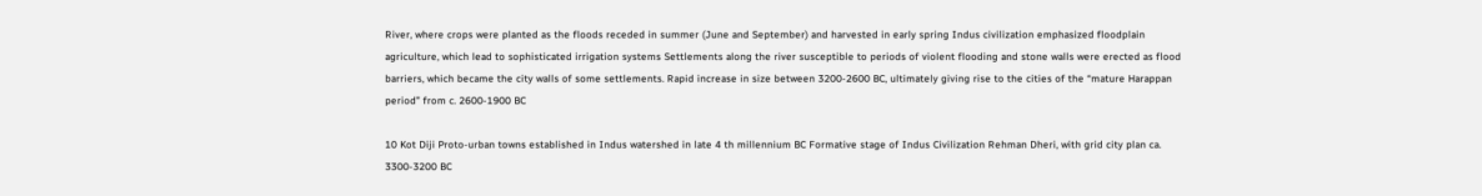River, where crops were planted as the floods receded in summer (June and September) and harvested in early spring Indus civilization emphasized floodplain agriculture, which lead to sophisticated irrigation systems Settlements along the river susceptible to periods of violent flooding and stone walls were erected as flood barriers, which became the city walls of some settlements. Rapid increase in size between 3200-2600 BC, ultimately giving rise to the cities of the “mature Harappan period” from c. 2600-1900 BC

10 Kot Diji Proto-urban towns established in Indus watershed in late 4 th millennium BC Formative stage of Indus Civilization Rehman Dheri, with grid city plan ca. 3300-3200 BC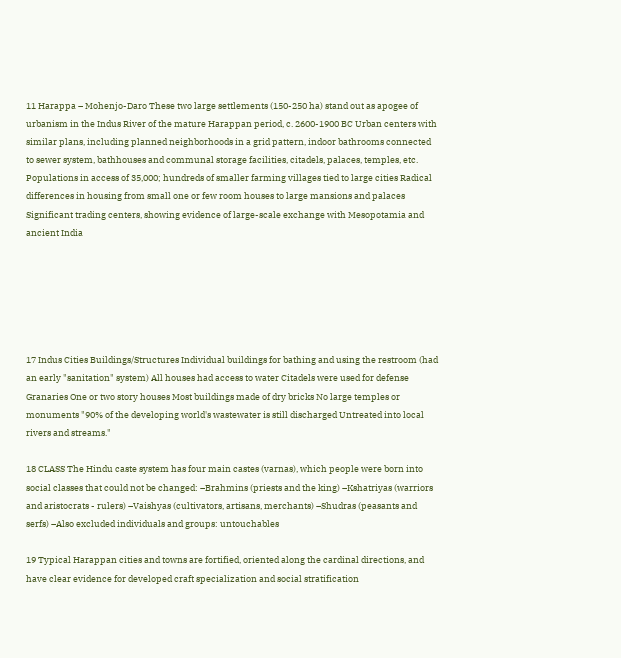11 Harappa – Mohenjo-Daro These two large settlements (150-250 ha) stand out as apogee of urbanism in the Indus River of the mature Harappan period, c. 2600-1900 BC Urban centers with similar plans, including planned neighborhoods in a grid pattern, indoor bathrooms connected to sewer system, bathhouses and communal storage facilities, citadels, palaces, temples, etc. Populations in access of 35,000; hundreds of smaller farming villages tied to large cities Radical differences in housing from small one or few room houses to large mansions and palaces Significant trading centers, showing evidence of large-scale exchange with Mesopotamia and ancient India






17 Indus Cities Buildings/Structures Individual buildings for bathing and using the restroom (had an early "sanitation" system) All houses had access to water Citadels were used for defense Granaries One or two story houses Most buildings made of dry bricks No large temples or monuments "90% of the developing world's wastewater is still discharged Untreated into local rivers and streams."

18 CLASS The Hindu caste system has four main castes (varnas), which people were born into social classes that could not be changed: –Brahmins (priests and the king) –Kshatriyas (warriors and aristocrats - rulers) –Vaishyas (cultivators, artisans, merchants) –Shudras (peasants and serfs) –Also excluded individuals and groups: untouchables

19 Typical Harappan cities and towns are fortified, oriented along the cardinal directions, and have clear evidence for developed craft specialization and social stratification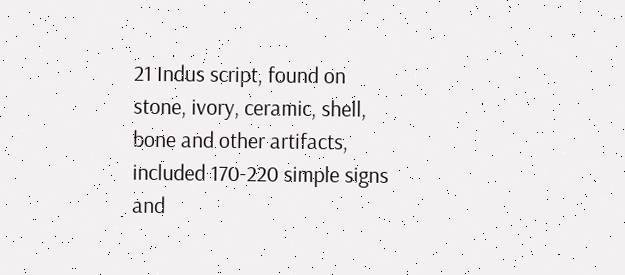21 Indus script, found on stone, ivory, ceramic, shell, bone and other artifacts, included 170-220 simple signs and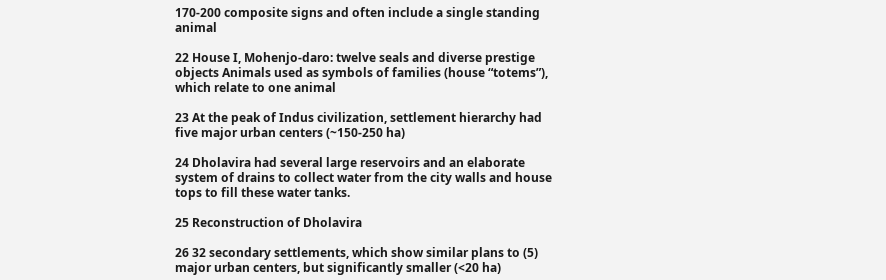170-200 composite signs and often include a single standing animal

22 House I, Mohenjo-daro: twelve seals and diverse prestige objects Animals used as symbols of families (house “totems”), which relate to one animal

23 At the peak of Indus civilization, settlement hierarchy had five major urban centers (~150-250 ha)

24 Dholavira had several large reservoirs and an elaborate system of drains to collect water from the city walls and house tops to fill these water tanks.

25 Reconstruction of Dholavira

26 32 secondary settlements, which show similar plans to (5) major urban centers, but significantly smaller (<20 ha)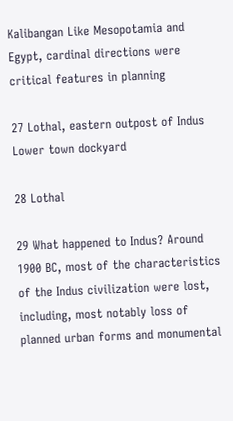Kalibangan Like Mesopotamia and Egypt, cardinal directions were critical features in planning

27 Lothal, eastern outpost of Indus Lower town dockyard

28 Lothal

29 What happened to Indus? Around 1900 BC, most of the characteristics of the Indus civilization were lost, including, most notably loss of planned urban forms and monumental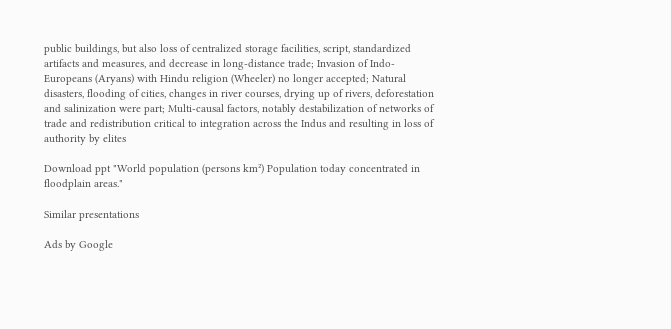public buildings, but also loss of centralized storage facilities, script, standardized artifacts and measures, and decrease in long-distance trade; Invasion of Indo-Europeans (Aryans) with Hindu religion (Wheeler) no longer accepted; Natural disasters, flooding of cities, changes in river courses, drying up of rivers, deforestation and salinization were part; Multi-causal factors, notably destabilization of networks of trade and redistribution critical to integration across the Indus and resulting in loss of authority by elites

Download ppt "World population (persons km²) Population today concentrated in floodplain areas."

Similar presentations

Ads by Google